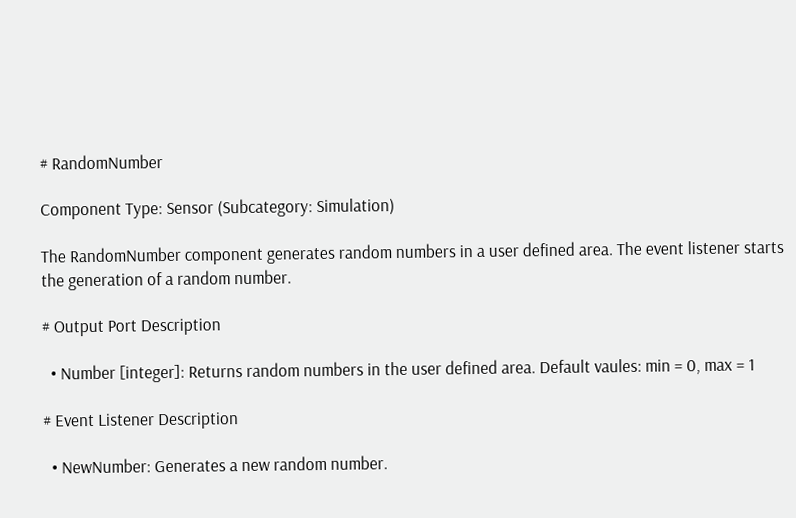# RandomNumber

Component Type: Sensor (Subcategory: Simulation)

The RandomNumber component generates random numbers in a user defined area. The event listener starts the generation of a random number.

# Output Port Description

  • Number [integer]: Returns random numbers in the user defined area. Default vaules: min = 0, max = 1

# Event Listener Description

  • NewNumber: Generates a new random number.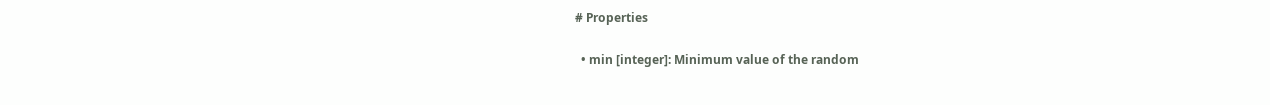# Properties

  • min [integer]: Minimum value of the random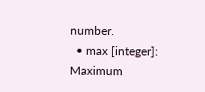number.
  • max [integer]: Maximum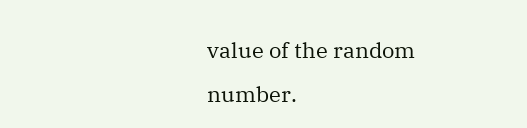value of the random number.